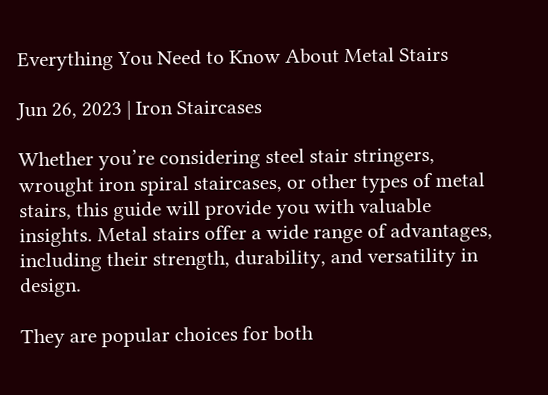Everything You Need to Know About Metal Stairs

Jun 26, 2023 | Iron Staircases

Whether you’re considering steel stair stringers, wrought iron spiral staircases, or other types of metal stairs, this guide will provide you with valuable insights. Metal stairs offer a wide range of advantages, including their strength, durability, and versatility in design.

They are popular choices for both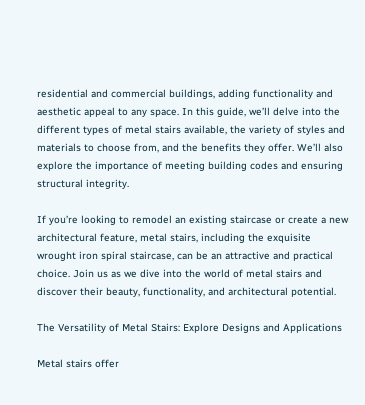residential and commercial buildings, adding functionality and aesthetic appeal to any space. In this guide, we’ll delve into the different types of metal stairs available, the variety of styles and materials to choose from, and the benefits they offer. We’ll also explore the importance of meeting building codes and ensuring structural integrity.

If you’re looking to remodel an existing staircase or create a new architectural feature, metal stairs, including the exquisite wrought iron spiral staircase, can be an attractive and practical choice. Join us as we dive into the world of metal stairs and discover their beauty, functionality, and architectural potential.

The Versatility of Metal Stairs: Explore Designs and Applications

Metal stairs offer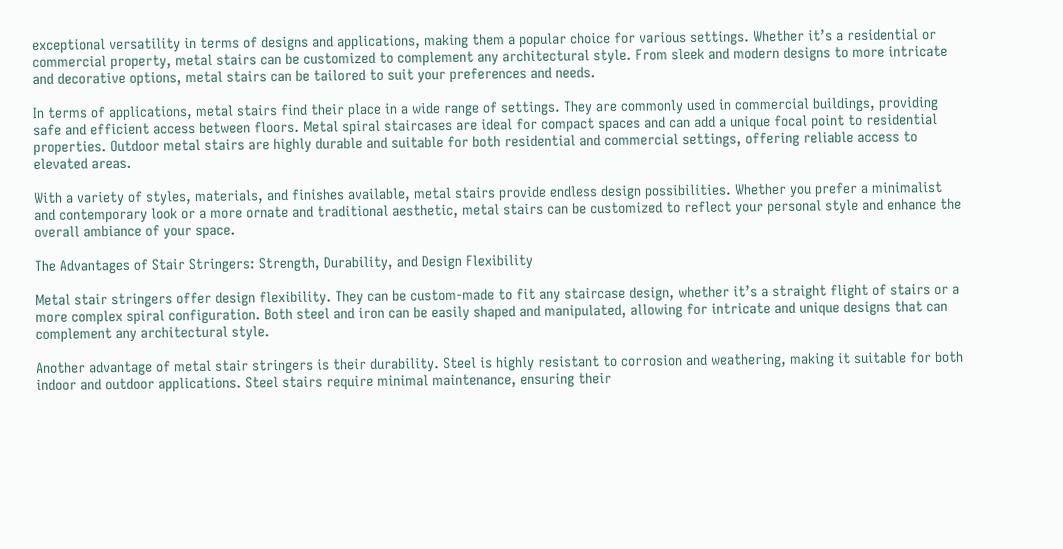exceptional versatility in terms of designs and applications, making them a popular choice for various settings. Whether it’s a residential or commercial property, metal stairs can be customized to complement any architectural style. From sleek and modern designs to more intricate and decorative options, metal stairs can be tailored to suit your preferences and needs.

In terms of applications, metal stairs find their place in a wide range of settings. They are commonly used in commercial buildings, providing safe and efficient access between floors. Metal spiral staircases are ideal for compact spaces and can add a unique focal point to residential properties. Outdoor metal stairs are highly durable and suitable for both residential and commercial settings, offering reliable access to elevated areas.

With a variety of styles, materials, and finishes available, metal stairs provide endless design possibilities. Whether you prefer a minimalist and contemporary look or a more ornate and traditional aesthetic, metal stairs can be customized to reflect your personal style and enhance the overall ambiance of your space.

The Advantages of Stair Stringers: Strength, Durability, and Design Flexibility

Metal stair stringers offer design flexibility. They can be custom-made to fit any staircase design, whether it’s a straight flight of stairs or a more complex spiral configuration. Both steel and iron can be easily shaped and manipulated, allowing for intricate and unique designs that can complement any architectural style.

Another advantage of metal stair stringers is their durability. Steel is highly resistant to corrosion and weathering, making it suitable for both indoor and outdoor applications. Steel stairs require minimal maintenance, ensuring their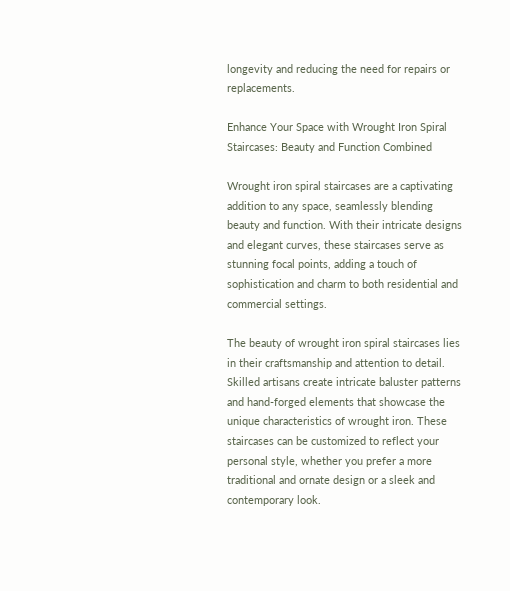longevity and reducing the need for repairs or replacements.

Enhance Your Space with Wrought Iron Spiral Staircases: Beauty and Function Combined

Wrought iron spiral staircases are a captivating addition to any space, seamlessly blending beauty and function. With their intricate designs and elegant curves, these staircases serve as stunning focal points, adding a touch of sophistication and charm to both residential and commercial settings.

The beauty of wrought iron spiral staircases lies in their craftsmanship and attention to detail. Skilled artisans create intricate baluster patterns and hand-forged elements that showcase the unique characteristics of wrought iron. These staircases can be customized to reflect your personal style, whether you prefer a more traditional and ornate design or a sleek and contemporary look.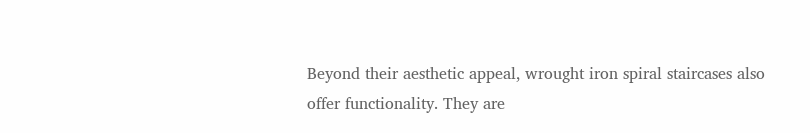Beyond their aesthetic appeal, wrought iron spiral staircases also offer functionality. They are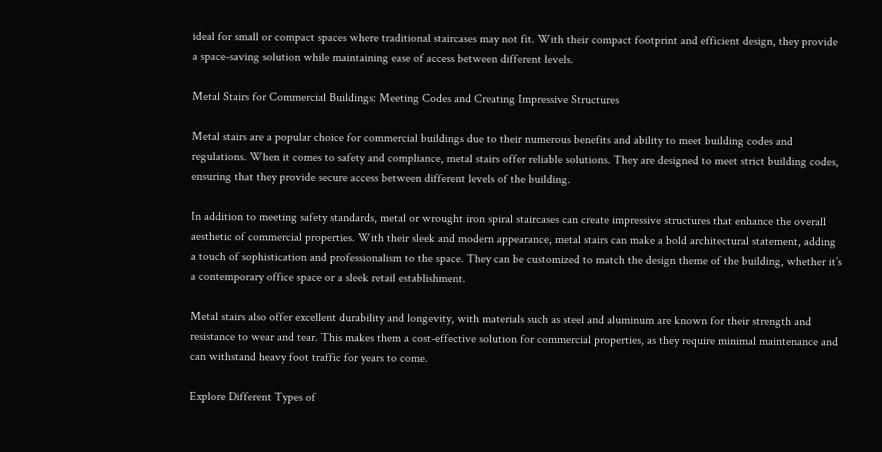ideal for small or compact spaces where traditional staircases may not fit. With their compact footprint and efficient design, they provide a space-saving solution while maintaining ease of access between different levels.

Metal Stairs for Commercial Buildings: Meeting Codes and Creating Impressive Structures

Metal stairs are a popular choice for commercial buildings due to their numerous benefits and ability to meet building codes and regulations. When it comes to safety and compliance, metal stairs offer reliable solutions. They are designed to meet strict building codes, ensuring that they provide secure access between different levels of the building.

In addition to meeting safety standards, metal or wrought iron spiral staircases can create impressive structures that enhance the overall aesthetic of commercial properties. With their sleek and modern appearance, metal stairs can make a bold architectural statement, adding a touch of sophistication and professionalism to the space. They can be customized to match the design theme of the building, whether it’s a contemporary office space or a sleek retail establishment.

Metal stairs also offer excellent durability and longevity, with materials such as steel and aluminum are known for their strength and resistance to wear and tear. This makes them a cost-effective solution for commercial properties, as they require minimal maintenance and can withstand heavy foot traffic for years to come.

Explore Different Types of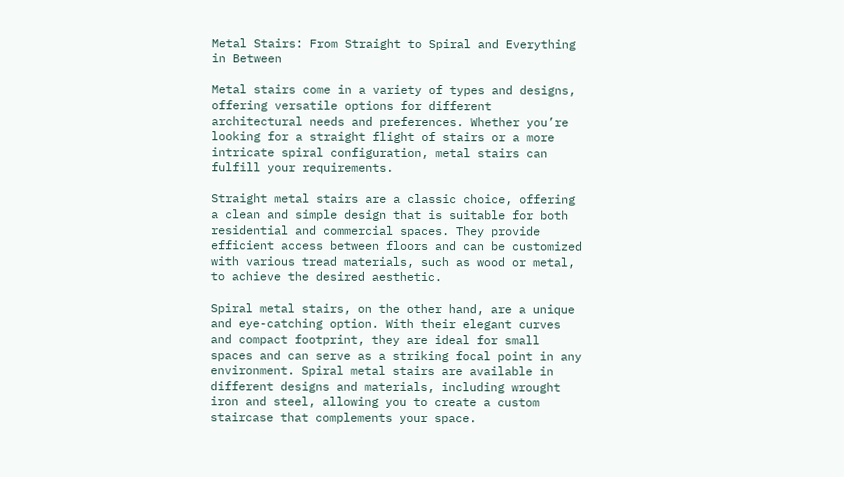Metal Stairs: From Straight to Spiral and Everything in Between

Metal stairs come in a variety of types and designs, offering versatile options for different architectural needs and preferences. Whether you’re looking for a straight flight of stairs or a more intricate spiral configuration, metal stairs can fulfill your requirements.

Straight metal stairs are a classic choice, offering a clean and simple design that is suitable for both residential and commercial spaces. They provide efficient access between floors and can be customized with various tread materials, such as wood or metal, to achieve the desired aesthetic.

Spiral metal stairs, on the other hand, are a unique and eye-catching option. With their elegant curves and compact footprint, they are ideal for small spaces and can serve as a striking focal point in any environment. Spiral metal stairs are available in different designs and materials, including wrought iron and steel, allowing you to create a custom staircase that complements your space.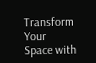Transform Your Space with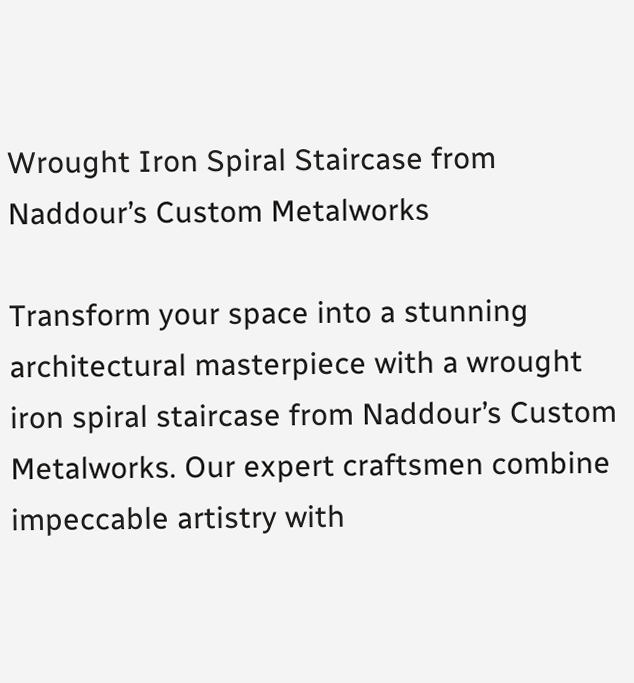Wrought Iron Spiral Staircase from Naddour’s Custom Metalworks

Transform your space into a stunning architectural masterpiece with a wrought iron spiral staircase from Naddour’s Custom Metalworks. Our expert craftsmen combine impeccable artistry with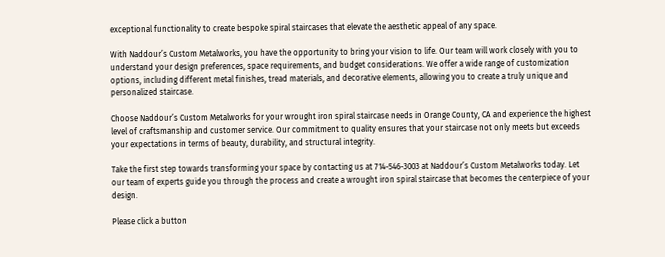exceptional functionality to create bespoke spiral staircases that elevate the aesthetic appeal of any space.

With Naddour’s Custom Metalworks, you have the opportunity to bring your vision to life. Our team will work closely with you to understand your design preferences, space requirements, and budget considerations. We offer a wide range of customization options, including different metal finishes, tread materials, and decorative elements, allowing you to create a truly unique and personalized staircase.

Choose Naddour’s Custom Metalworks for your wrought iron spiral staircase needs in Orange County, CA and experience the highest level of craftsmanship and customer service. Our commitment to quality ensures that your staircase not only meets but exceeds your expectations in terms of beauty, durability, and structural integrity.

Take the first step towards transforming your space by contacting us at 714-546-3003 at Naddour’s Custom Metalworks today. Let our team of experts guide you through the process and create a wrought iron spiral staircase that becomes the centerpiece of your design.

Please click a button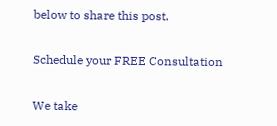below to share this post.

Schedule your FREE Consultation

We take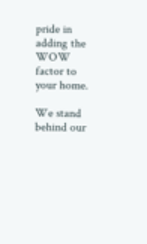pride in adding the WOW factor to your home.

We stand behind our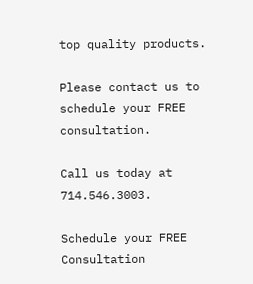top quality products.

Please contact us to schedule your FREE consultation.

Call us today at 714.546.3003.

Schedule your FREE Consultation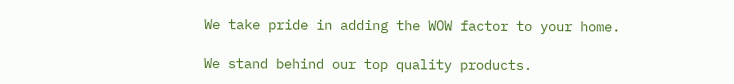We take pride in adding the WOW factor to your home.

We stand behind our top quality products.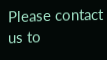Please contact us to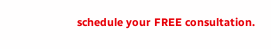schedule your FREE consultation.